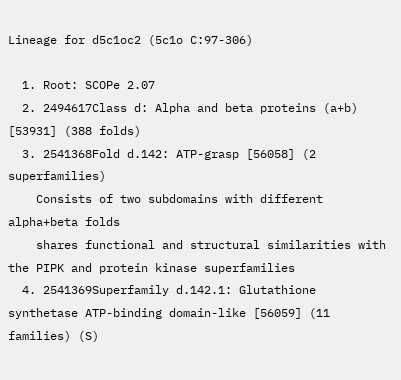Lineage for d5c1oc2 (5c1o C:97-306)

  1. Root: SCOPe 2.07
  2. 2494617Class d: Alpha and beta proteins (a+b) [53931] (388 folds)
  3. 2541368Fold d.142: ATP-grasp [56058] (2 superfamilies)
    Consists of two subdomains with different alpha+beta folds
    shares functional and structural similarities with the PIPK and protein kinase superfamilies
  4. 2541369Superfamily d.142.1: Glutathione synthetase ATP-binding domain-like [56059] (11 families) (S)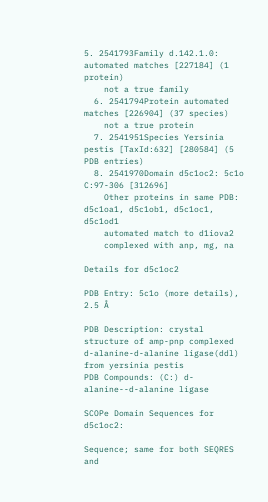5. 2541793Family d.142.1.0: automated matches [227184] (1 protein)
    not a true family
  6. 2541794Protein automated matches [226904] (37 species)
    not a true protein
  7. 2541951Species Yersinia pestis [TaxId:632] [280584] (5 PDB entries)
  8. 2541970Domain d5c1oc2: 5c1o C:97-306 [312696]
    Other proteins in same PDB: d5c1oa1, d5c1ob1, d5c1oc1, d5c1od1
    automated match to d1iova2
    complexed with anp, mg, na

Details for d5c1oc2

PDB Entry: 5c1o (more details), 2.5 Å

PDB Description: crystal structure of amp-pnp complexed d-alanine-d-alanine ligase(ddl) from yersinia pestis
PDB Compounds: (C:) d-alanine--d-alanine ligase

SCOPe Domain Sequences for d5c1oc2:

Sequence; same for both SEQRES and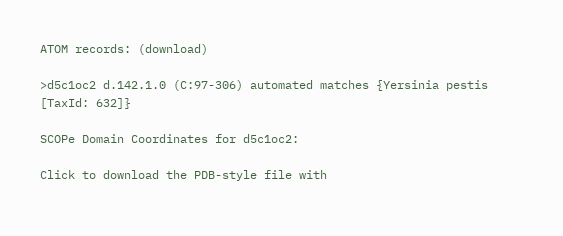ATOM records: (download)

>d5c1oc2 d.142.1.0 (C:97-306) automated matches {Yersinia pestis [TaxId: 632]}

SCOPe Domain Coordinates for d5c1oc2:

Click to download the PDB-style file with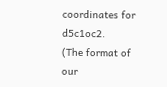coordinates for d5c1oc2.
(The format of our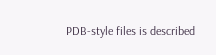PDB-style files is described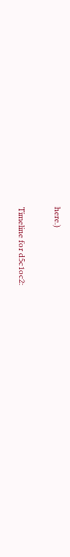here.)

Timeline for d5c1oc2: